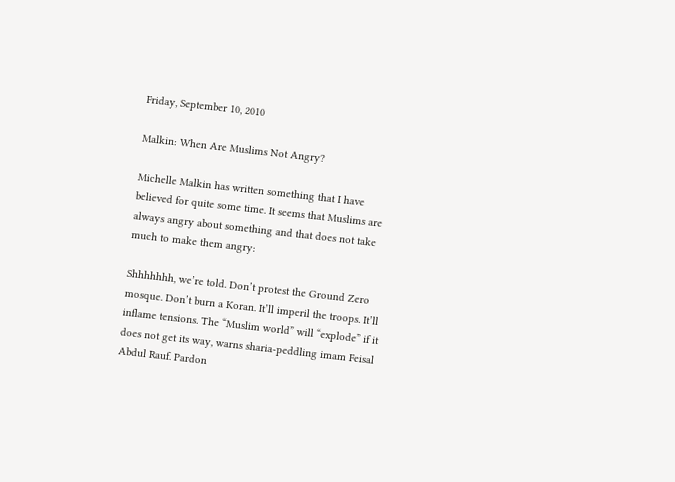Friday, September 10, 2010

Malkin: When Are Muslims Not Angry?

Michelle Malkin has written something that I have believed for quite some time. It seems that Muslims are always angry about something and that does not take much to make them angry:

Shhhhhhh, we’re told. Don’t protest the Ground Zero mosque. Don’t burn a Koran. It’ll imperil the troops. It’ll inflame tensions. The “Muslim world” will “explode” if it does not get its way, warns sharia-peddling imam Feisal Abdul Rauf. Pardon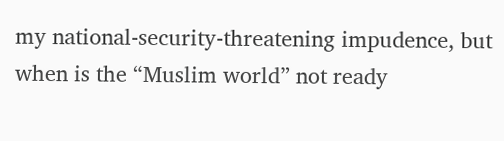my national-security-threatening impudence, but when is the “Muslim world” not ready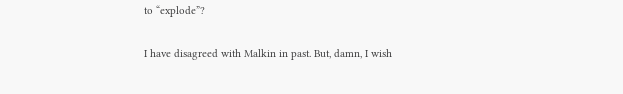to “explode”?

I have disagreed with Malkin in past. But, damn, I wish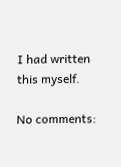I had written this myself.

No comments: